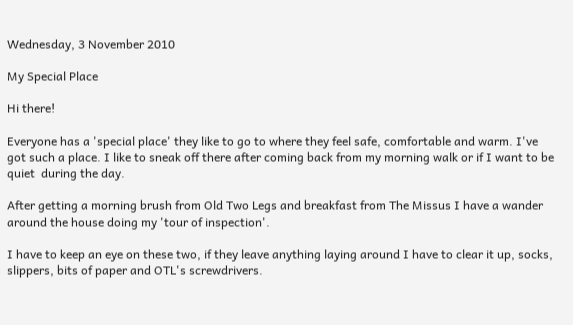Wednesday, 3 November 2010

My Special Place

Hi there!

Everyone has a 'special place' they like to go to where they feel safe, comfortable and warm. I've got such a place. I like to sneak off there after coming back from my morning walk or if I want to be quiet  during the day.

After getting a morning brush from Old Two Legs and breakfast from The Missus I have a wander around the house doing my 'tour of inspection'.

I have to keep an eye on these two, if they leave anything laying around I have to clear it up, socks, slippers, bits of paper and OTL's screwdrivers.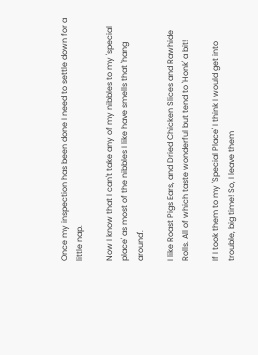Once my inspection has been done I need to settle down for a little nap.

Now I know that I can't take any of my nibbles to my 'special place' as most of the nibbles I like have smells that 'hang around'.

I like Roast Pigs Ears, and Dried Chicken Slices and Rawhide Rolls. All of which taste wonderful but tend to 'Honk' a bit!

If I took them to my 'Special Place' I think I would get into trouble, big time! So, I leave them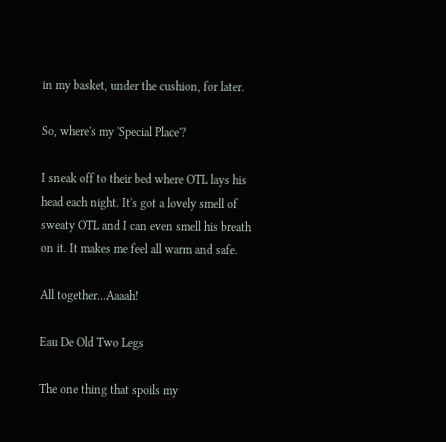in my basket, under the cushion, for later.

So, where's my 'Special Place'?

I sneak off to their bed where OTL lays his head each night. It's got a lovely smell of sweaty OTL and I can even smell his breath on it. It makes me feel all warm and safe.

All together...Aaaah!

Eau De Old Two Legs

The one thing that spoils my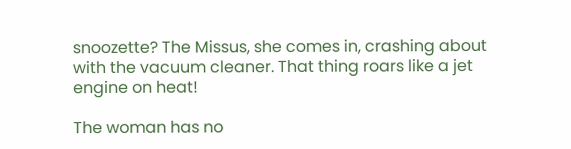snoozette? The Missus, she comes in, crashing about with the vacuum cleaner. That thing roars like a jet engine on heat!

The woman has no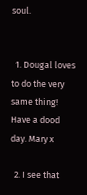soul.


  1. Dougal loves to do the very same thing! Have a dood day. Mary x

  2. I see that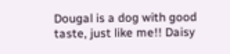Dougal is a dog with good taste, just like me!! Daisy